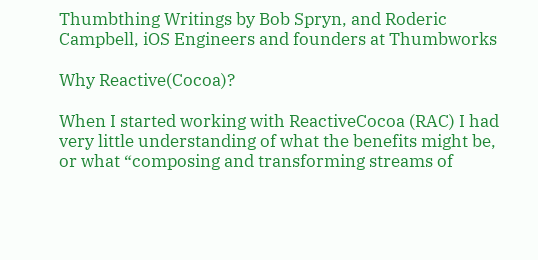Thumbthing Writings by Bob Spryn, and Roderic Campbell, iOS Engineers and founders at Thumbworks

Why Reactive(Cocoa)?

When I started working with ReactiveCocoa (RAC) I had very little understanding of what the benefits might be, or what “composing and transforming streams of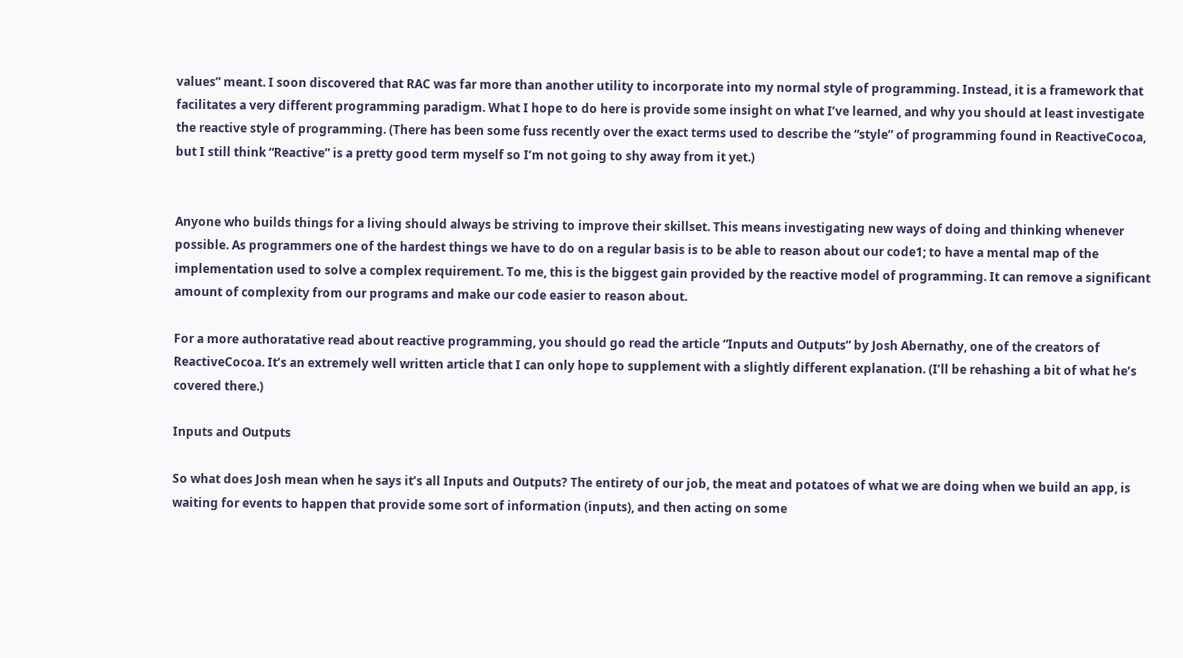values” meant. I soon discovered that RAC was far more than another utility to incorporate into my normal style of programming. Instead, it is a framework that facilitates a very different programming paradigm. What I hope to do here is provide some insight on what I’ve learned, and why you should at least investigate the reactive style of programming. (There has been some fuss recently over the exact terms used to describe the “style” of programming found in ReactiveCocoa, but I still think “Reactive” is a pretty good term myself so I’m not going to shy away from it yet.)


Anyone who builds things for a living should always be striving to improve their skillset. This means investigating new ways of doing and thinking whenever possible. As programmers one of the hardest things we have to do on a regular basis is to be able to reason about our code1; to have a mental map of the implementation used to solve a complex requirement. To me, this is the biggest gain provided by the reactive model of programming. It can remove a significant amount of complexity from our programs and make our code easier to reason about.

For a more authoratative read about reactive programming, you should go read the article “Inputs and Outputs” by Josh Abernathy, one of the creators of ReactiveCocoa. It’s an extremely well written article that I can only hope to supplement with a slightly different explanation. (I’ll be rehashing a bit of what he’s covered there.)

Inputs and Outputs

So what does Josh mean when he says it’s all Inputs and Outputs? The entirety of our job, the meat and potatoes of what we are doing when we build an app, is waiting for events to happen that provide some sort of information (inputs), and then acting on some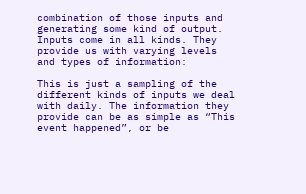combination of those inputs and generating some kind of output. Inputs come in all kinds. They provide us with varying levels and types of information:

This is just a sampling of the different kinds of inputs we deal with daily. The information they provide can be as simple as “This event happened”, or be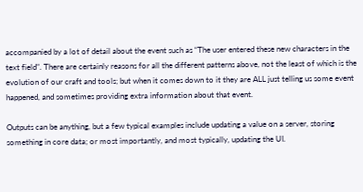accompanied by a lot of detail about the event such as “The user entered these new characters in the text field”. There are certainly reasons for all the different patterns above, not the least of which is the evolution of our craft and tools; but when it comes down to it they are ALL just telling us some event happened, and sometimes providing extra information about that event.

Outputs can be anything, but a few typical examples include updating a value on a server, storing something in core data; or most importantly, and most typically, updating the UI.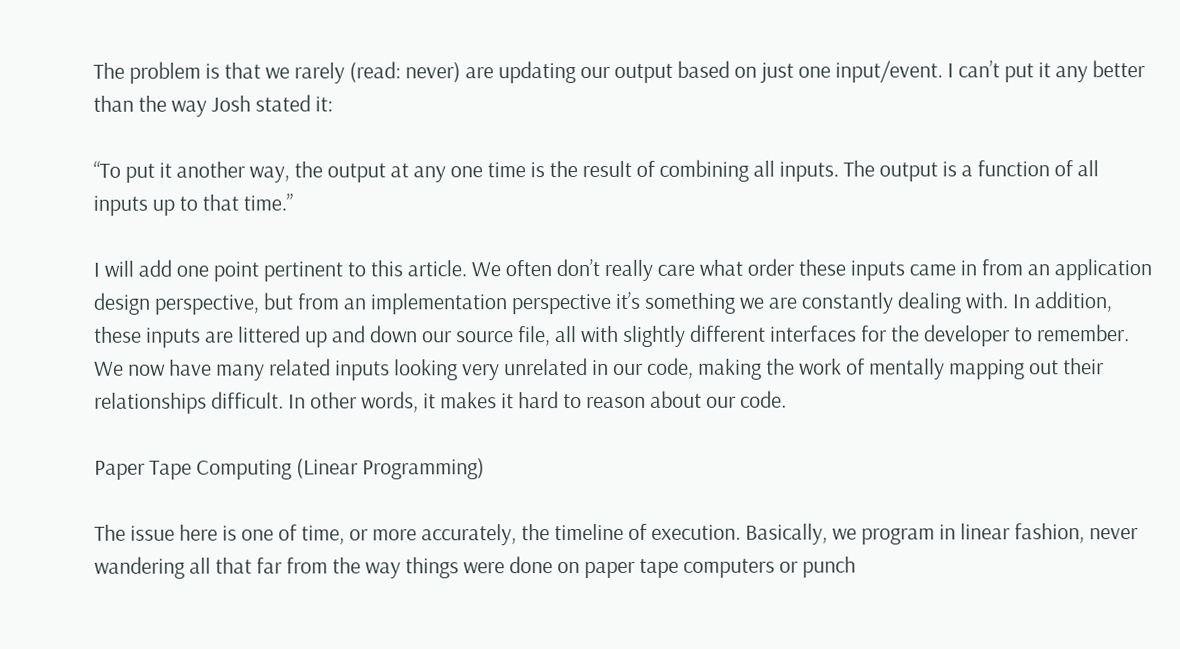The problem is that we rarely (read: never) are updating our output based on just one input/event. I can’t put it any better than the way Josh stated it:

“To put it another way, the output at any one time is the result of combining all inputs. The output is a function of all inputs up to that time.”

I will add one point pertinent to this article. We often don’t really care what order these inputs came in from an application design perspective, but from an implementation perspective it’s something we are constantly dealing with. In addition, these inputs are littered up and down our source file, all with slightly different interfaces for the developer to remember. We now have many related inputs looking very unrelated in our code, making the work of mentally mapping out their relationships difficult. In other words, it makes it hard to reason about our code.

Paper Tape Computing (Linear Programming)

The issue here is one of time, or more accurately, the timeline of execution. Basically, we program in linear fashion, never wandering all that far from the way things were done on paper tape computers or punch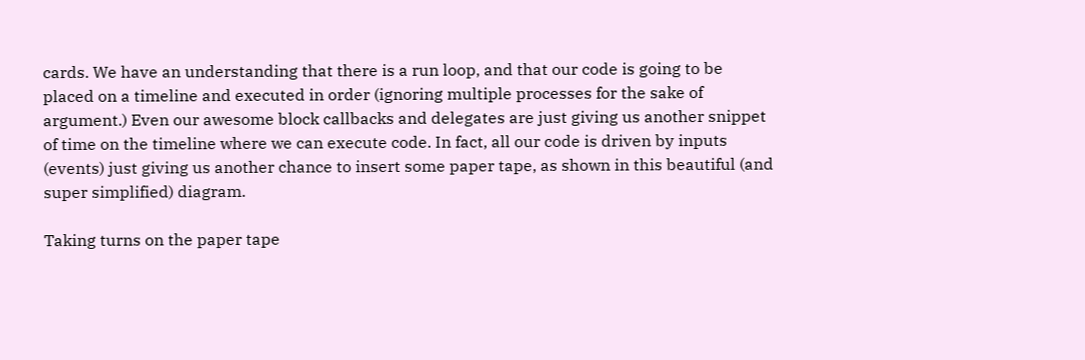cards. We have an understanding that there is a run loop, and that our code is going to be placed on a timeline and executed in order (ignoring multiple processes for the sake of argument.) Even our awesome block callbacks and delegates are just giving us another snippet of time on the timeline where we can execute code. In fact, all our code is driven by inputs (events) just giving us another chance to insert some paper tape, as shown in this beautiful (and super simplified) diagram.

Taking turns on the paper tape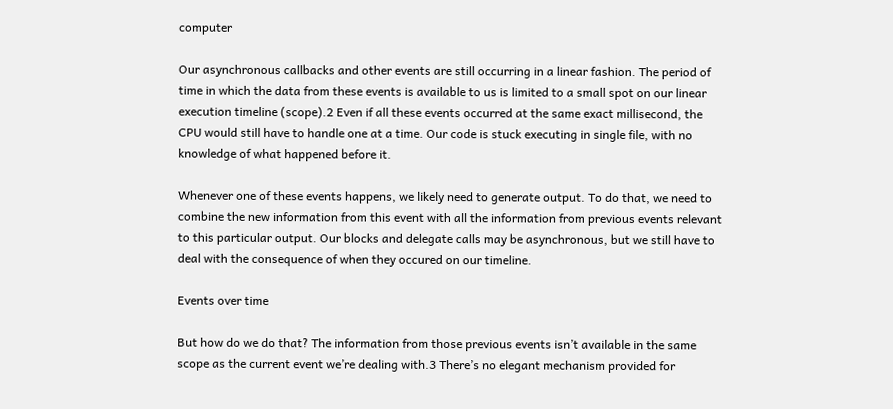computer

Our asynchronous callbacks and other events are still occurring in a linear fashion. The period of time in which the data from these events is available to us is limited to a small spot on our linear execution timeline (scope).2 Even if all these events occurred at the same exact millisecond, the CPU would still have to handle one at a time. Our code is stuck executing in single file, with no knowledge of what happened before it.

Whenever one of these events happens, we likely need to generate output. To do that, we need to combine the new information from this event with all the information from previous events relevant to this particular output. Our blocks and delegate calls may be asynchronous, but we still have to deal with the consequence of when they occured on our timeline.

Events over time

But how do we do that? The information from those previous events isn’t available in the same scope as the current event we’re dealing with.3 There’s no elegant mechanism provided for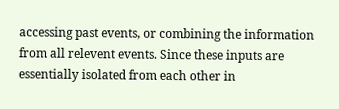accessing past events, or combining the information from all relevent events. Since these inputs are essentially isolated from each other in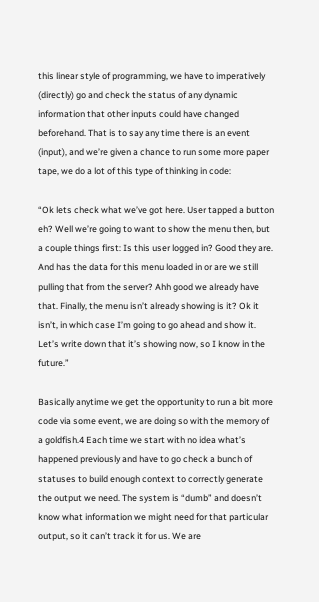this linear style of programming, we have to imperatively (directly) go and check the status of any dynamic information that other inputs could have changed beforehand. That is to say any time there is an event (input), and we’re given a chance to run some more paper tape, we do a lot of this type of thinking in code:

“Ok lets check what we’ve got here. User tapped a button eh? Well we’re going to want to show the menu then, but a couple things first: Is this user logged in? Good they are. And has the data for this menu loaded in or are we still pulling that from the server? Ahh good we already have that. Finally, the menu isn’t already showing is it? Ok it isn’t, in which case I’m going to go ahead and show it. Let’s write down that it’s showing now, so I know in the future.”

Basically anytime we get the opportunity to run a bit more code via some event, we are doing so with the memory of a goldfish.4 Each time we start with no idea what’s happened previously and have to go check a bunch of statuses to build enough context to correctly generate the output we need. The system is “dumb” and doesn’t know what information we might need for that particular output, so it can’t track it for us. We are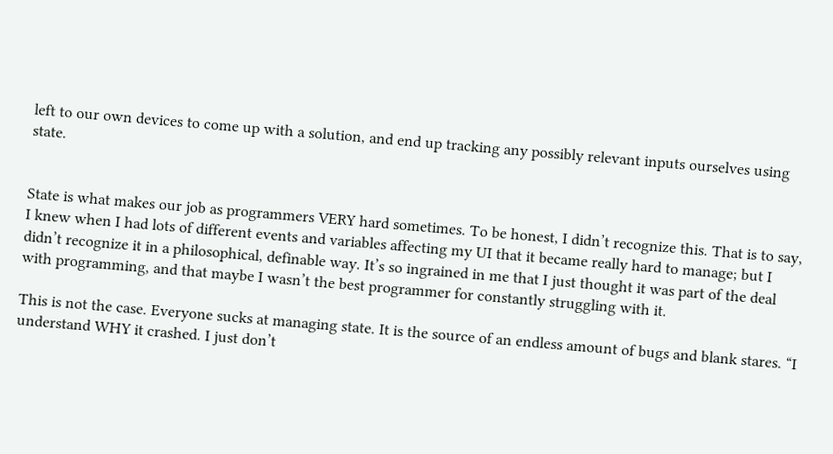left to our own devices to come up with a solution, and end up tracking any possibly relevant inputs ourselves using state.


State is what makes our job as programmers VERY hard sometimes. To be honest, I didn’t recognize this. That is to say, I knew when I had lots of different events and variables affecting my UI that it became really hard to manage; but I didn’t recognize it in a philosophical, definable way. It’s so ingrained in me that I just thought it was part of the deal with programming, and that maybe I wasn’t the best programmer for constantly struggling with it.

This is not the case. Everyone sucks at managing state. It is the source of an endless amount of bugs and blank stares. “I understand WHY it crashed. I just don’t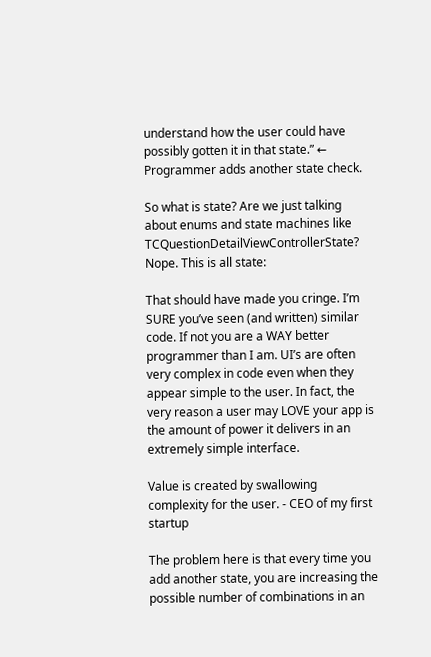understand how the user could have possibly gotten it in that state.” ← Programmer adds another state check.

So what is state? Are we just talking about enums and state machines like TCQuestionDetailViewControllerState? Nope. This is all state:

That should have made you cringe. I’m SURE you’ve seen (and written) similar code. If not you are a WAY better programmer than I am. UI’s are often very complex in code even when they appear simple to the user. In fact, the very reason a user may LOVE your app is the amount of power it delivers in an extremely simple interface.

Value is created by swallowing complexity for the user. - CEO of my first startup

The problem here is that every time you add another state, you are increasing the possible number of combinations in an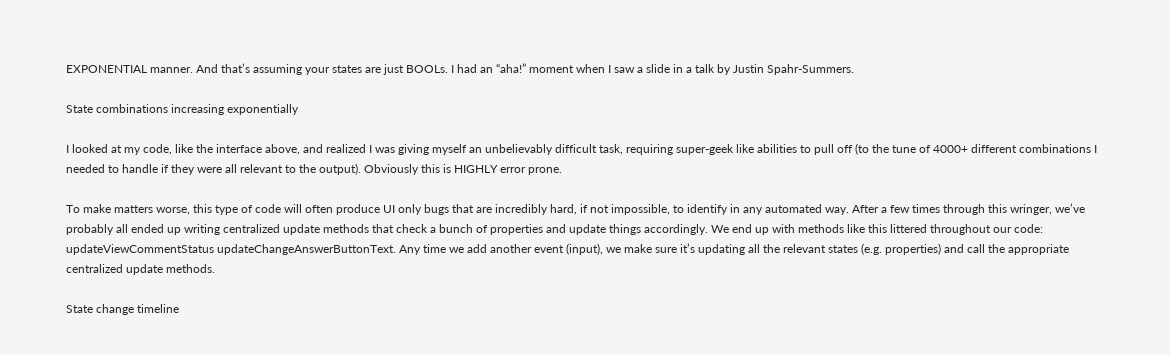EXPONENTIAL manner. And that’s assuming your states are just BOOLs. I had an “aha!” moment when I saw a slide in a talk by Justin Spahr-Summers.

State combinations increasing exponentially

I looked at my code, like the interface above, and realized I was giving myself an unbelievably difficult task, requiring super-geek like abilities to pull off (to the tune of 4000+ different combinations I needed to handle if they were all relevant to the output). Obviously this is HIGHLY error prone.

To make matters worse, this type of code will often produce UI only bugs that are incredibly hard, if not impossible, to identify in any automated way. After a few times through this wringer, we’ve probably all ended up writing centralized update methods that check a bunch of properties and update things accordingly. We end up with methods like this littered throughout our code: updateViewCommentStatus updateChangeAnswerButtonText. Any time we add another event (input), we make sure it’s updating all the relevant states (e.g. properties) and call the appropriate centralized update methods.

State change timeline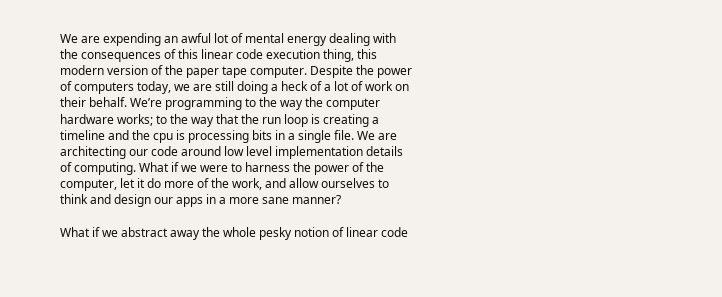We are expending an awful lot of mental energy dealing with the consequences of this linear code execution thing, this modern version of the paper tape computer. Despite the power of computers today, we are still doing a heck of a lot of work on their behalf. We’re programming to the way the computer hardware works; to the way that the run loop is creating a timeline and the cpu is processing bits in a single file. We are architecting our code around low level implementation details of computing. What if we were to harness the power of the computer, let it do more of the work, and allow ourselves to think and design our apps in a more sane manner?

What if we abstract away the whole pesky notion of linear code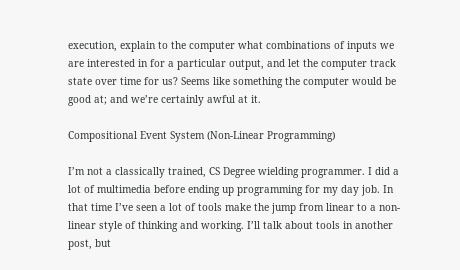execution, explain to the computer what combinations of inputs we are interested in for a particular output, and let the computer track state over time for us? Seems like something the computer would be good at; and we’re certainly awful at it.

Compositional Event System (Non-Linear Programming)

I’m not a classically trained, CS Degree wielding programmer. I did a lot of multimedia before ending up programming for my day job. In that time I’ve seen a lot of tools make the jump from linear to a non-linear style of thinking and working. I’ll talk about tools in another post, but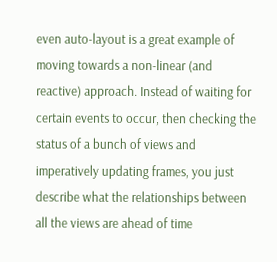even auto-layout is a great example of moving towards a non-linear (and reactive) approach. Instead of waiting for certain events to occur, then checking the status of a bunch of views and imperatively updating frames, you just describe what the relationships between all the views are ahead of time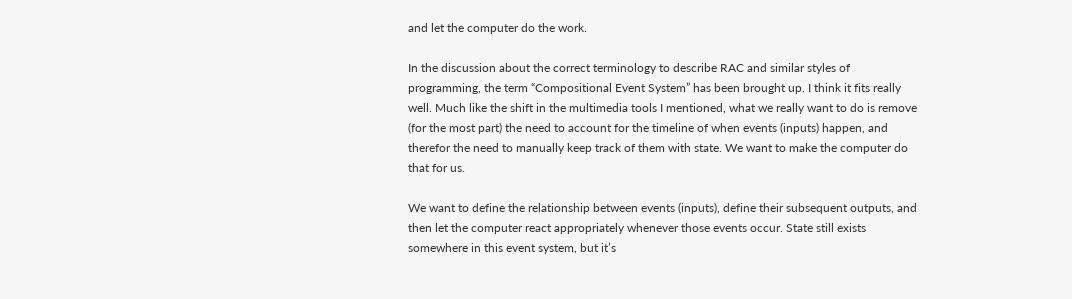and let the computer do the work.

In the discussion about the correct terminology to describe RAC and similar styles of programming, the term “Compositional Event System” has been brought up. I think it fits really well. Much like the shift in the multimedia tools I mentioned, what we really want to do is remove (for the most part) the need to account for the timeline of when events (inputs) happen, and therefor the need to manually keep track of them with state. We want to make the computer do that for us.

We want to define the relationship between events (inputs), define their subsequent outputs, and then let the computer react appropriately whenever those events occur. State still exists somewhere in this event system, but it’s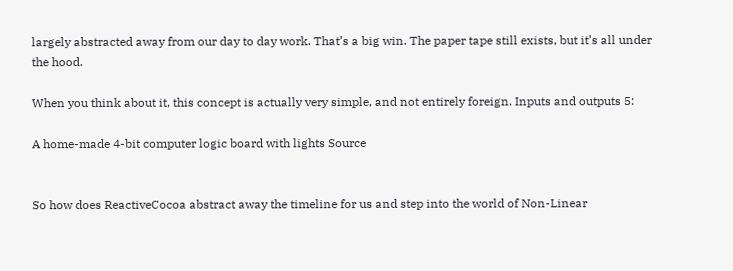largely abstracted away from our day to day work. That’s a big win. The paper tape still exists, but it’s all under the hood.

When you think about it, this concept is actually very simple, and not entirely foreign. Inputs and outputs 5:

A home-made 4-bit computer logic board with lights Source


So how does ReactiveCocoa abstract away the timeline for us and step into the world of Non-Linear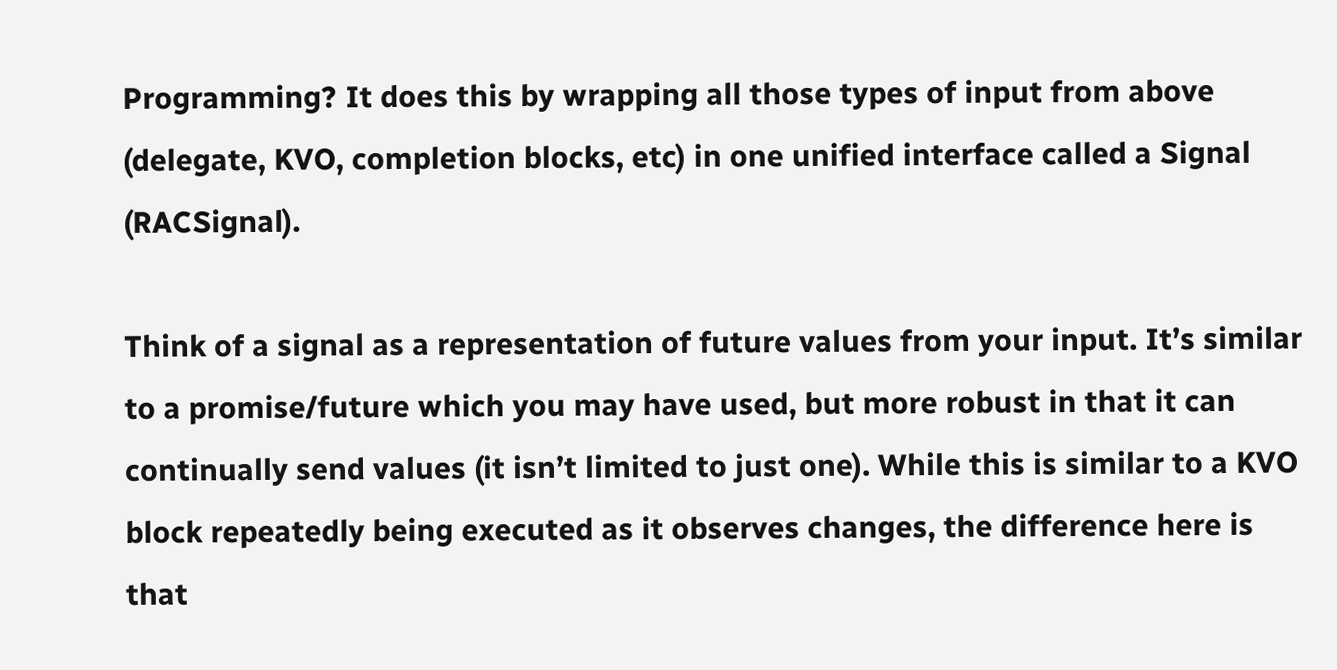Programming? It does this by wrapping all those types of input from above (delegate, KVO, completion blocks, etc) in one unified interface called a Signal (RACSignal).

Think of a signal as a representation of future values from your input. It’s similar to a promise/future which you may have used, but more robust in that it can continually send values (it isn’t limited to just one). While this is similar to a KVO block repeatedly being executed as it observes changes, the difference here is that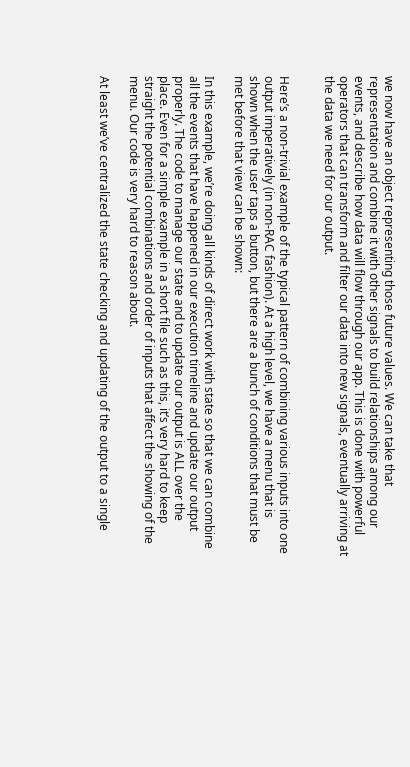we now have an object representing those future values. We can take that representation and combine it with other signals to build relationships among our events, and describe how data will flow through our app. This is done with powerful operators that can transform and filter our data into new signals, eventually arriving at the data we need for our output.


Here’s a non-trivial example of the typical pattern of combining various inputs into one output imperatively (in non-RAC fashion). At a high level, we have a menu that is shown when the user taps a button, but there are a bunch of conditions that must be met before that view can be shown:

In this example, we’re doing all kinds of direct work with state so that we can combine all the events that have happened in our execution timeline and update our output properly. The code to manage our state and to update our output is ALL over the place. Even for a simple example in a short file such as this, it’s very hard to keep straight the potential combinations and order of inputs that affect the showing of the menu. Our code is very hard to reason about.

At least we’ve centralized the state checking and updating of the output to a single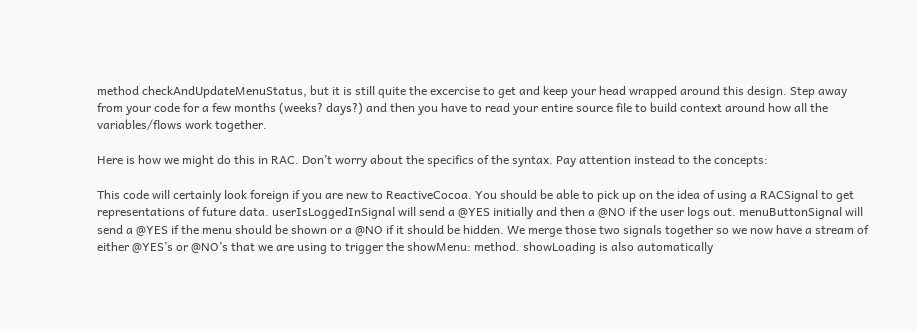method checkAndUpdateMenuStatus, but it is still quite the excercise to get and keep your head wrapped around this design. Step away from your code for a few months (weeks? days?) and then you have to read your entire source file to build context around how all the variables/flows work together.

Here is how we might do this in RAC. Don’t worry about the specifics of the syntax. Pay attention instead to the concepts:

This code will certainly look foreign if you are new to ReactiveCocoa. You should be able to pick up on the idea of using a RACSignal to get representations of future data. userIsLoggedInSignal will send a @YES initially and then a @NO if the user logs out. menuButtonSignal will send a @YES if the menu should be shown or a @NO if it should be hidden. We merge those two signals together so we now have a stream of either @YES’s or @NO’s that we are using to trigger the showMenu: method. showLoading is also automatically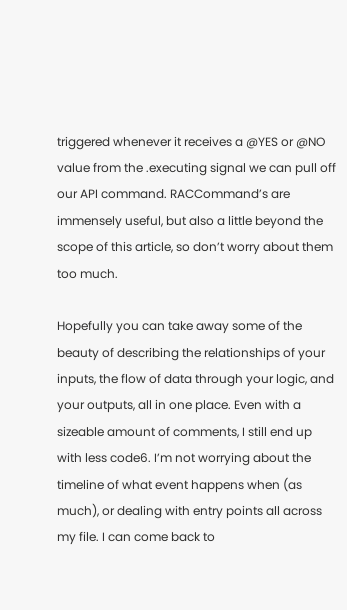triggered whenever it receives a @YES or @NO value from the .executing signal we can pull off our API command. RACCommand’s are immensely useful, but also a little beyond the scope of this article, so don’t worry about them too much.

Hopefully you can take away some of the beauty of describing the relationships of your inputs, the flow of data through your logic, and your outputs, all in one place. Even with a sizeable amount of comments, I still end up with less code6. I’m not worrying about the timeline of what event happens when (as much), or dealing with entry points all across my file. I can come back to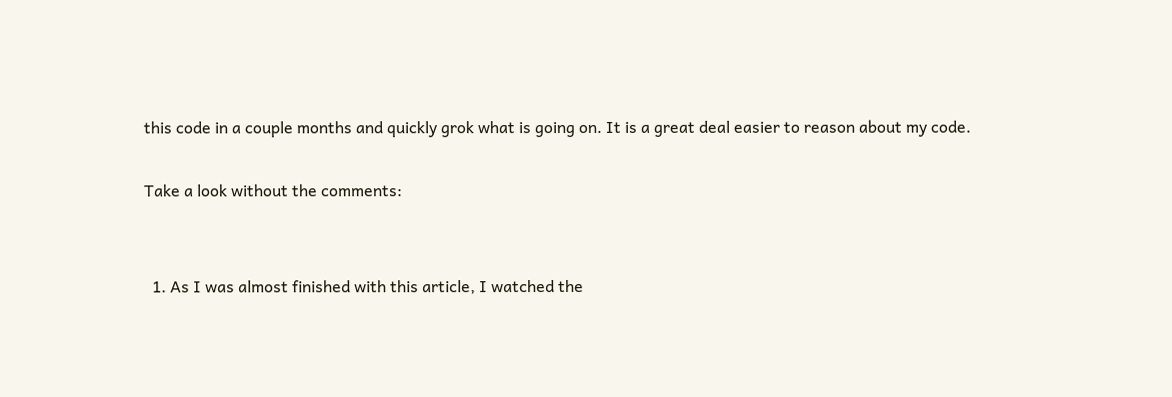this code in a couple months and quickly grok what is going on. It is a great deal easier to reason about my code.

Take a look without the comments:


  1. As I was almost finished with this article, I watched the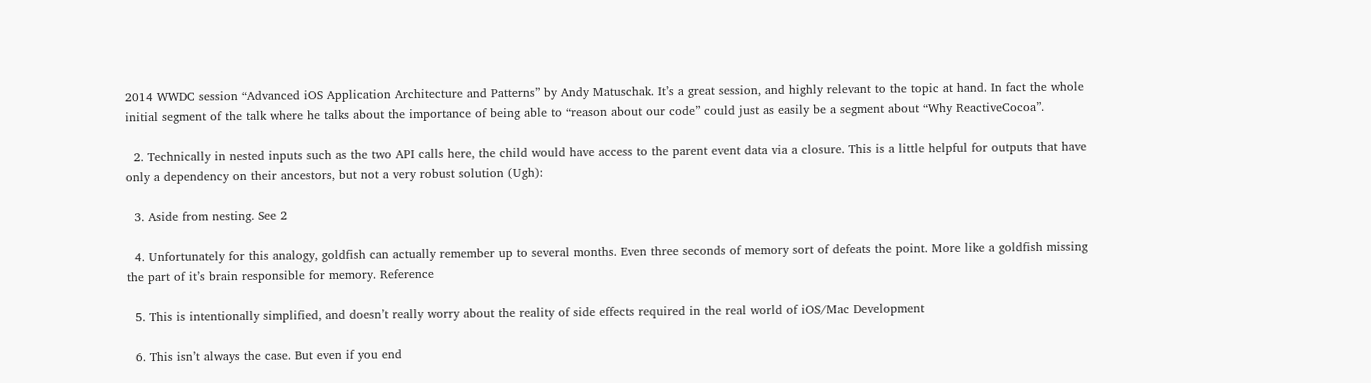2014 WWDC session “Advanced iOS Application Architecture and Patterns” by Andy Matuschak. It’s a great session, and highly relevant to the topic at hand. In fact the whole initial segment of the talk where he talks about the importance of being able to “reason about our code” could just as easily be a segment about “Why ReactiveCocoa”.

  2. Technically in nested inputs such as the two API calls here, the child would have access to the parent event data via a closure. This is a little helpful for outputs that have only a dependency on their ancestors, but not a very robust solution (Ugh):

  3. Aside from nesting. See 2

  4. Unfortunately for this analogy, goldfish can actually remember up to several months. Even three seconds of memory sort of defeats the point. More like a goldfish missing the part of it’s brain responsible for memory. Reference

  5. This is intentionally simplified, and doesn’t really worry about the reality of side effects required in the real world of iOS/Mac Development

  6. This isn’t always the case. But even if you end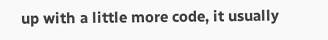up with a little more code, it usually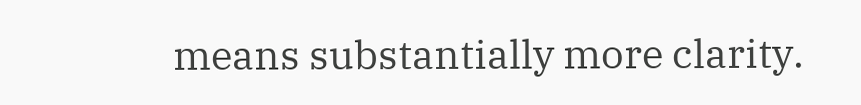means substantially more clarity.